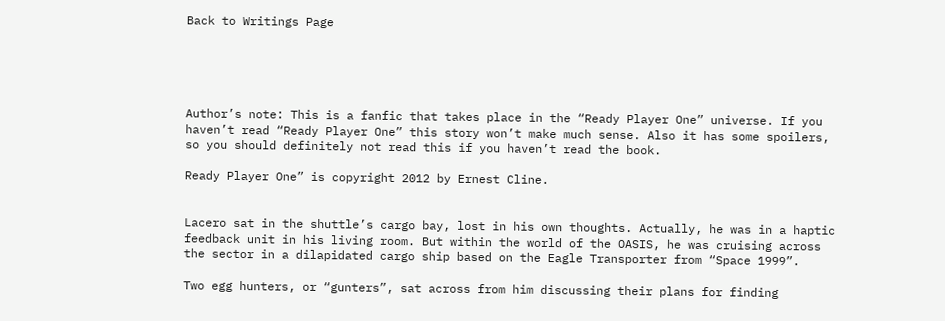Back to Writings Page





Author’s note: This is a fanfic that takes place in the “Ready Player One” universe. If you haven’t read “Ready Player One” this story won’t make much sense. Also it has some spoilers, so you should definitely not read this if you haven’t read the book.

Ready Player One” is copyright 2012 by Ernest Cline.


Lacero sat in the shuttle’s cargo bay, lost in his own thoughts. Actually, he was in a haptic feedback unit in his living room. But within the world of the OASIS, he was cruising across the sector in a dilapidated cargo ship based on the Eagle Transporter from “Space 1999”.

Two egg hunters, or “gunters”, sat across from him discussing their plans for finding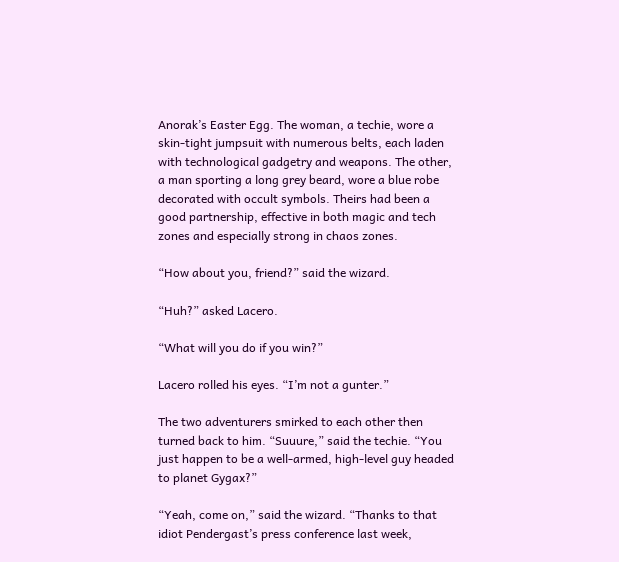Anorak’s Easter Egg. The woman, a techie, wore a skin-tight jumpsuit with numerous belts, each laden with technological gadgetry and weapons. The other, a man sporting a long grey beard, wore a blue robe decorated with occult symbols. Theirs had been a good partnership, effective in both magic and tech zones and especially strong in chaos zones.

“How about you, friend?” said the wizard.

“Huh?” asked Lacero.

“What will you do if you win?”

Lacero rolled his eyes. “I’m not a gunter.”

The two adventurers smirked to each other then turned back to him. “Suuure,” said the techie. “You just happen to be a well-armed, high-level guy headed to planet Gygax?”

“Yeah, come on,” said the wizard. “Thanks to that idiot Pendergast’s press conference last week,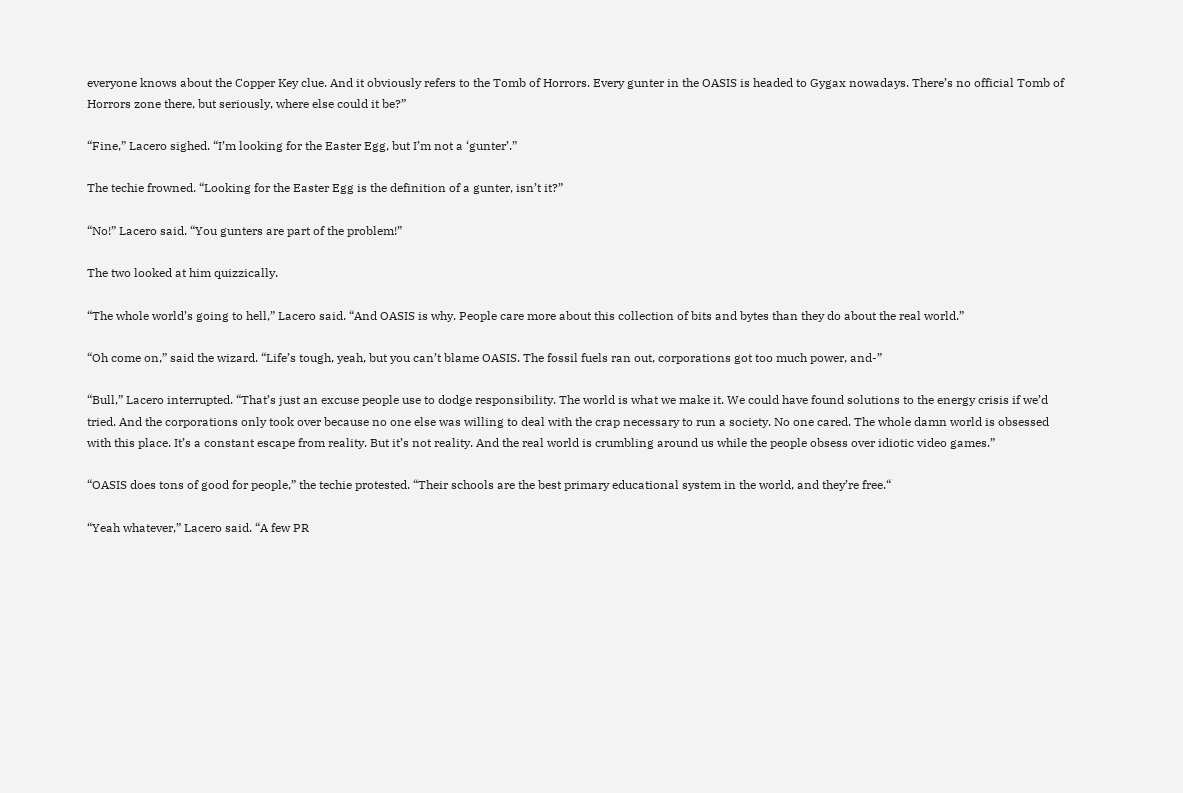everyone knows about the Copper Key clue. And it obviously refers to the Tomb of Horrors. Every gunter in the OASIS is headed to Gygax nowadays. There’s no official Tomb of Horrors zone there, but seriously, where else could it be?”

“Fine,” Lacero sighed. “I’m looking for the Easter Egg, but I’m not a ‘gunter’.”

The techie frowned. “Looking for the Easter Egg is the definition of a gunter, isn’t it?”

“No!” Lacero said. “You gunters are part of the problem!”

The two looked at him quizzically.

“The whole world’s going to hell,” Lacero said. “And OASIS is why. People care more about this collection of bits and bytes than they do about the real world.”

“Oh come on,” said the wizard. “Life’s tough, yeah, but you can’t blame OASIS. The fossil fuels ran out, corporations got too much power, and-”

“Bull,” Lacero interrupted. “That’s just an excuse people use to dodge responsibility. The world is what we make it. We could have found solutions to the energy crisis if we’d tried. And the corporations only took over because no one else was willing to deal with the crap necessary to run a society. No one cared. The whole damn world is obsessed with this place. It’s a constant escape from reality. But it’s not reality. And the real world is crumbling around us while the people obsess over idiotic video games.”

“OASIS does tons of good for people,” the techie protested. “Their schools are the best primary educational system in the world, and they’re free.“

“Yeah whatever,” Lacero said. “A few PR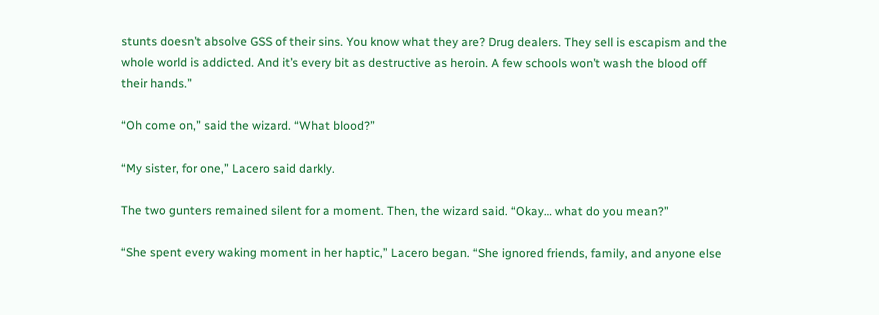stunts doesn’t absolve GSS of their sins. You know what they are? Drug dealers. They sell is escapism and the whole world is addicted. And it’s every bit as destructive as heroin. A few schools won’t wash the blood off their hands.”

“Oh come on,” said the wizard. “What blood?”

“My sister, for one,” Lacero said darkly.

The two gunters remained silent for a moment. Then, the wizard said. “Okay… what do you mean?”

“She spent every waking moment in her haptic,” Lacero began. “She ignored friends, family, and anyone else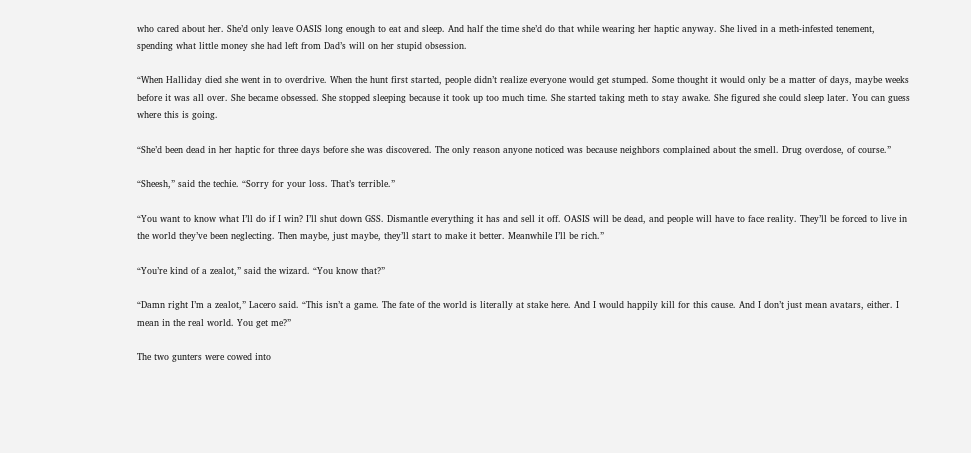who cared about her. She’d only leave OASIS long enough to eat and sleep. And half the time she’d do that while wearing her haptic anyway. She lived in a meth-infested tenement, spending what little money she had left from Dad’s will on her stupid obsession.

“When Halliday died she went in to overdrive. When the hunt first started, people didn’t realize everyone would get stumped. Some thought it would only be a matter of days, maybe weeks before it was all over. She became obsessed. She stopped sleeping because it took up too much time. She started taking meth to stay awake. She figured she could sleep later. You can guess where this is going.

“She’d been dead in her haptic for three days before she was discovered. The only reason anyone noticed was because neighbors complained about the smell. Drug overdose, of course.”

“Sheesh,” said the techie. “Sorry for your loss. That’s terrible.”

“You want to know what I’ll do if I win? I’ll shut down GSS. Dismantle everything it has and sell it off. OASIS will be dead, and people will have to face reality. They’ll be forced to live in the world they’ve been neglecting. Then maybe, just maybe, they’ll start to make it better. Meanwhile I’ll be rich.”

“You’re kind of a zealot,” said the wizard. “You know that?”

“Damn right I’m a zealot,” Lacero said. “This isn’t a game. The fate of the world is literally at stake here. And I would happily kill for this cause. And I don’t just mean avatars, either. I mean in the real world. You get me?”

The two gunters were cowed into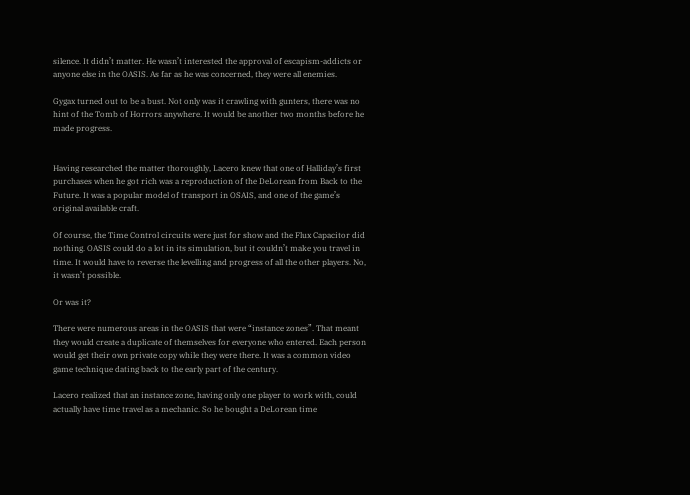silence. It didn’t matter. He wasn’t interested the approval of escapism-addicts or anyone else in the OASIS. As far as he was concerned, they were all enemies.

Gygax turned out to be a bust. Not only was it crawling with gunters, there was no hint of the Tomb of Horrors anywhere. It would be another two months before he made progress.


Having researched the matter thoroughly, Lacero knew that one of Halliday’s first purchases when he got rich was a reproduction of the DeLorean from Back to the Future. It was a popular model of transport in OSAIS, and one of the game’s original available craft.

Of course, the Time Control circuits were just for show and the Flux Capacitor did nothing. OASIS could do a lot in its simulation, but it couldn’t make you travel in time. It would have to reverse the levelling and progress of all the other players. No, it wasn’t possible.

Or was it?

There were numerous areas in the OASIS that were “instance zones”. That meant they would create a duplicate of themselves for everyone who entered. Each person would get their own private copy while they were there. It was a common video game technique dating back to the early part of the century.

Lacero realized that an instance zone, having only one player to work with, could actually have time travel as a mechanic. So he bought a DeLorean time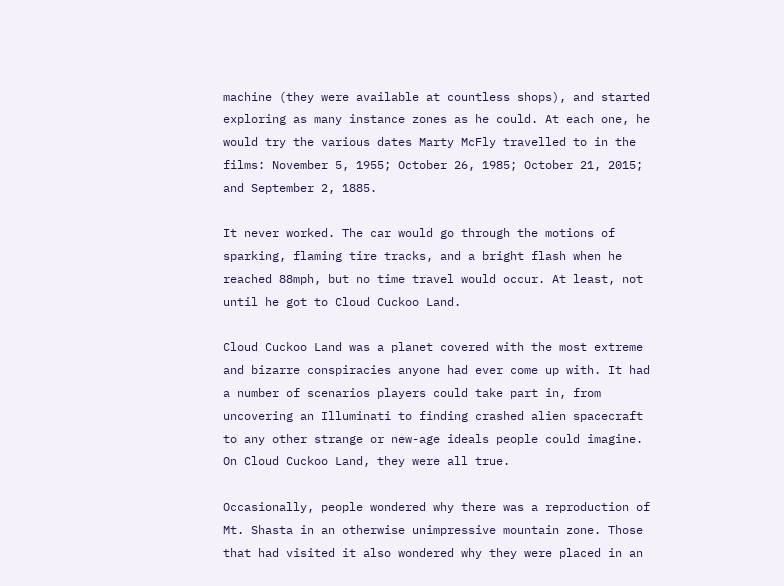machine (they were available at countless shops), and started exploring as many instance zones as he could. At each one, he would try the various dates Marty McFly travelled to in the films: November 5, 1955; October 26, 1985; October 21, 2015; and September 2, 1885.

It never worked. The car would go through the motions of sparking, flaming tire tracks, and a bright flash when he reached 88mph, but no time travel would occur. At least, not until he got to Cloud Cuckoo Land.

Cloud Cuckoo Land was a planet covered with the most extreme and bizarre conspiracies anyone had ever come up with. It had a number of scenarios players could take part in, from uncovering an Illuminati to finding crashed alien spacecraft to any other strange or new-age ideals people could imagine. On Cloud Cuckoo Land, they were all true.

Occasionally, people wondered why there was a reproduction of Mt. Shasta in an otherwise unimpressive mountain zone. Those that had visited it also wondered why they were placed in an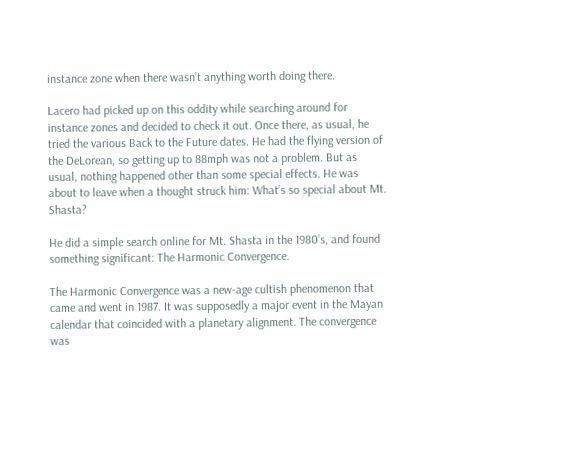instance zone when there wasn’t anything worth doing there.

Lacero had picked up on this oddity while searching around for instance zones and decided to check it out. Once there, as usual, he tried the various Back to the Future dates. He had the flying version of the DeLorean, so getting up to 88mph was not a problem. But as usual, nothing happened other than some special effects. He was about to leave when a thought struck him: What’s so special about Mt. Shasta?

He did a simple search online for Mt. Shasta in the 1980’s, and found something significant: The Harmonic Convergence.

The Harmonic Convergence was a new-age cultish phenomenon that came and went in 1987. It was supposedly a major event in the Mayan calendar that coincided with a planetary alignment. The convergence was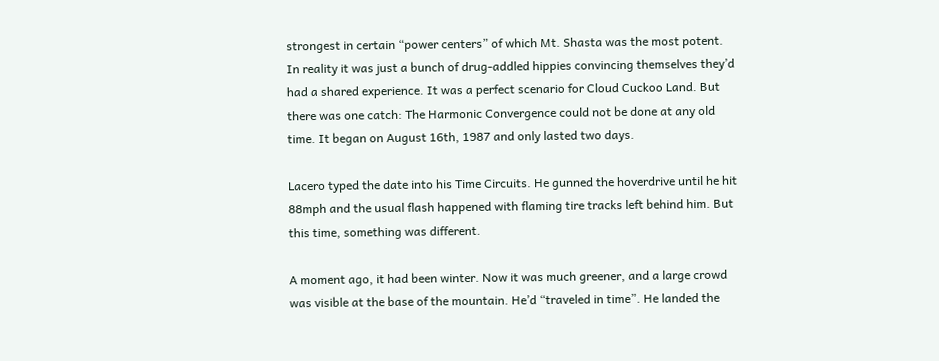strongest in certain “power centers” of which Mt. Shasta was the most potent. In reality it was just a bunch of drug-addled hippies convincing themselves they’d had a shared experience. It was a perfect scenario for Cloud Cuckoo Land. But there was one catch: The Harmonic Convergence could not be done at any old time. It began on August 16th, 1987 and only lasted two days.

Lacero typed the date into his Time Circuits. He gunned the hoverdrive until he hit 88mph and the usual flash happened with flaming tire tracks left behind him. But this time, something was different.

A moment ago, it had been winter. Now it was much greener, and a large crowd was visible at the base of the mountain. He’d “traveled in time”. He landed the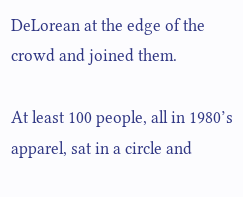DeLorean at the edge of the crowd and joined them.

At least 100 people, all in 1980’s apparel, sat in a circle and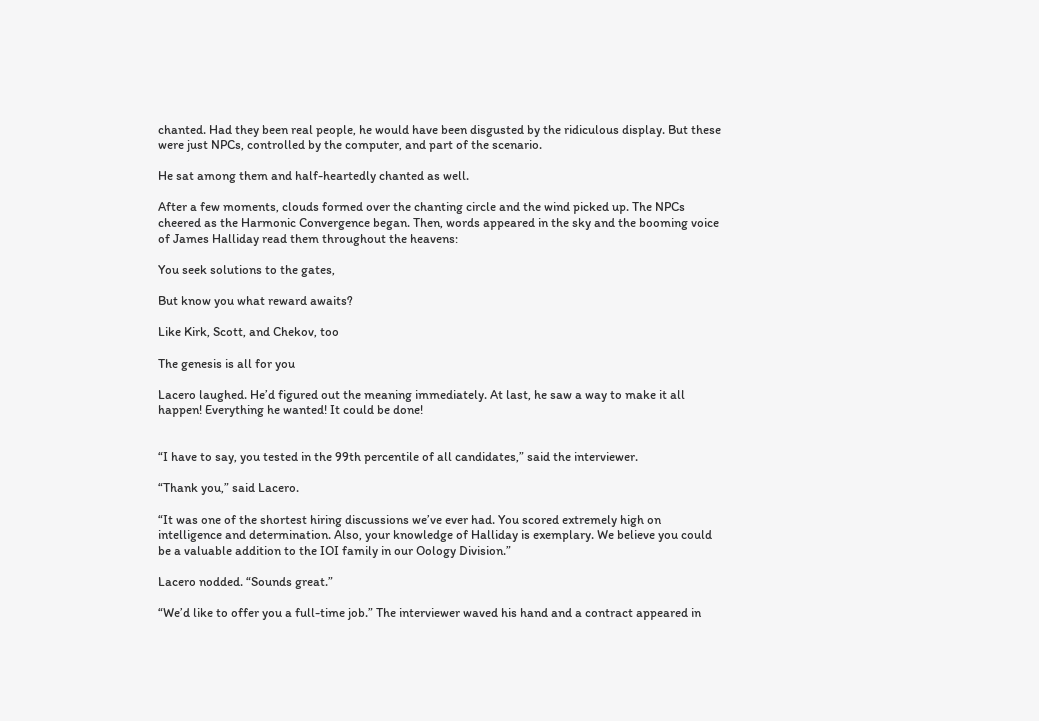chanted. Had they been real people, he would have been disgusted by the ridiculous display. But these were just NPCs, controlled by the computer, and part of the scenario.

He sat among them and half-heartedly chanted as well.

After a few moments, clouds formed over the chanting circle and the wind picked up. The NPCs cheered as the Harmonic Convergence began. Then, words appeared in the sky and the booming voice of James Halliday read them throughout the heavens:

You seek solutions to the gates,

But know you what reward awaits?

Like Kirk, Scott, and Chekov, too

The genesis is all for you

Lacero laughed. He’d figured out the meaning immediately. At last, he saw a way to make it all happen! Everything he wanted! It could be done!


“I have to say, you tested in the 99th percentile of all candidates,” said the interviewer.

“Thank you,” said Lacero.

“It was one of the shortest hiring discussions we’ve ever had. You scored extremely high on intelligence and determination. Also, your knowledge of Halliday is exemplary. We believe you could be a valuable addition to the IOI family in our Oology Division.”

Lacero nodded. “Sounds great.”

“We’d like to offer you a full-time job.” The interviewer waved his hand and a contract appeared in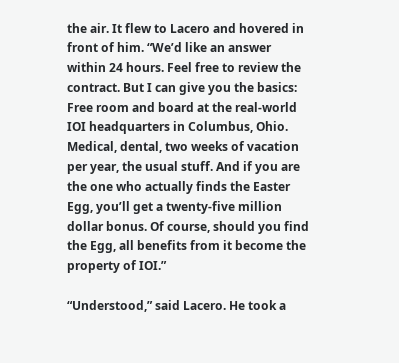the air. It flew to Lacero and hovered in front of him. “We’d like an answer within 24 hours. Feel free to review the contract. But I can give you the basics: Free room and board at the real-world IOI headquarters in Columbus, Ohio. Medical, dental, two weeks of vacation per year, the usual stuff. And if you are the one who actually finds the Easter Egg, you’ll get a twenty-five million dollar bonus. Of course, should you find the Egg, all benefits from it become the property of IOI.”

“Understood,” said Lacero. He took a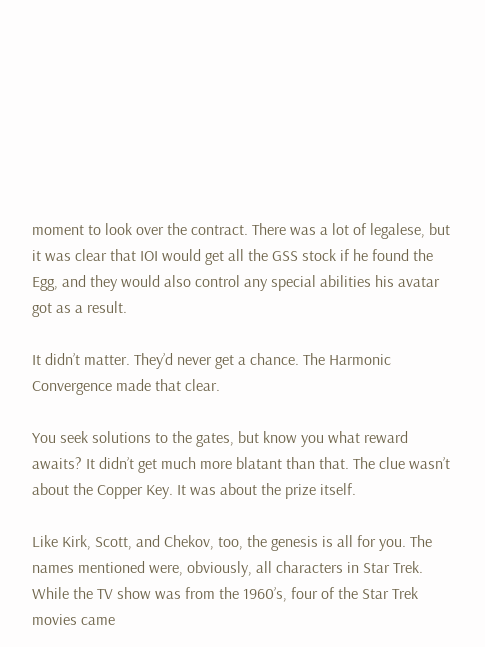moment to look over the contract. There was a lot of legalese, but it was clear that IOI would get all the GSS stock if he found the Egg, and they would also control any special abilities his avatar got as a result.

It didn’t matter. They’d never get a chance. The Harmonic Convergence made that clear.

You seek solutions to the gates, but know you what reward awaits? It didn’t get much more blatant than that. The clue wasn’t about the Copper Key. It was about the prize itself.

Like Kirk, Scott, and Chekov, too, the genesis is all for you. The names mentioned were, obviously, all characters in Star Trek. While the TV show was from the 1960’s, four of the Star Trek movies came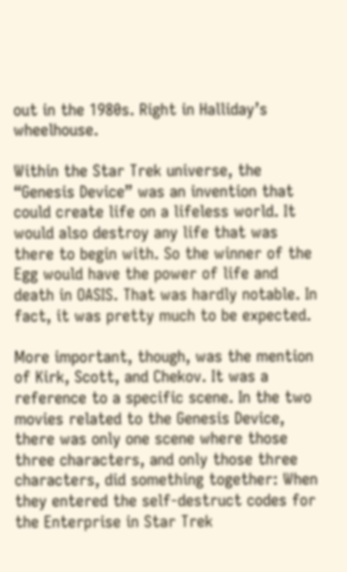out in the 1980s. Right in Halliday’s wheelhouse.

Within the Star Trek universe, the “Genesis Device” was an invention that could create life on a lifeless world. It would also destroy any life that was there to begin with. So the winner of the Egg would have the power of life and death in OASIS. That was hardly notable. In fact, it was pretty much to be expected.

More important, though, was the mention of Kirk, Scott, and Chekov. It was a reference to a specific scene. In the two movies related to the Genesis Device, there was only one scene where those three characters, and only those three characters, did something together: When they entered the self-destruct codes for the Enterprise in Star Trek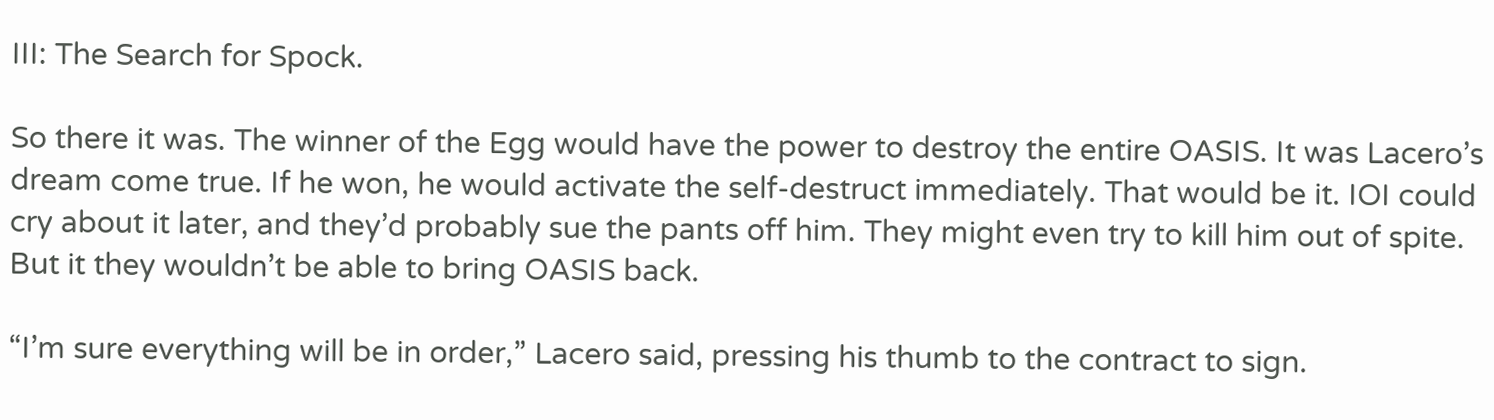III: The Search for Spock.

So there it was. The winner of the Egg would have the power to destroy the entire OASIS. It was Lacero’s dream come true. If he won, he would activate the self-destruct immediately. That would be it. IOI could cry about it later, and they’d probably sue the pants off him. They might even try to kill him out of spite. But it they wouldn’t be able to bring OASIS back.

“I’m sure everything will be in order,” Lacero said, pressing his thumb to the contract to sign.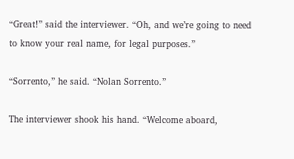“Great!” said the interviewer. “Oh, and we’re going to need to know your real name, for legal purposes.”

“Sorrento,” he said. “Nolan Sorrento.”

The interviewer shook his hand. “Welcome aboard,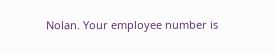Nolan. Your employee number is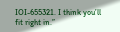IOI-655321. I think you’ll fit right in.”